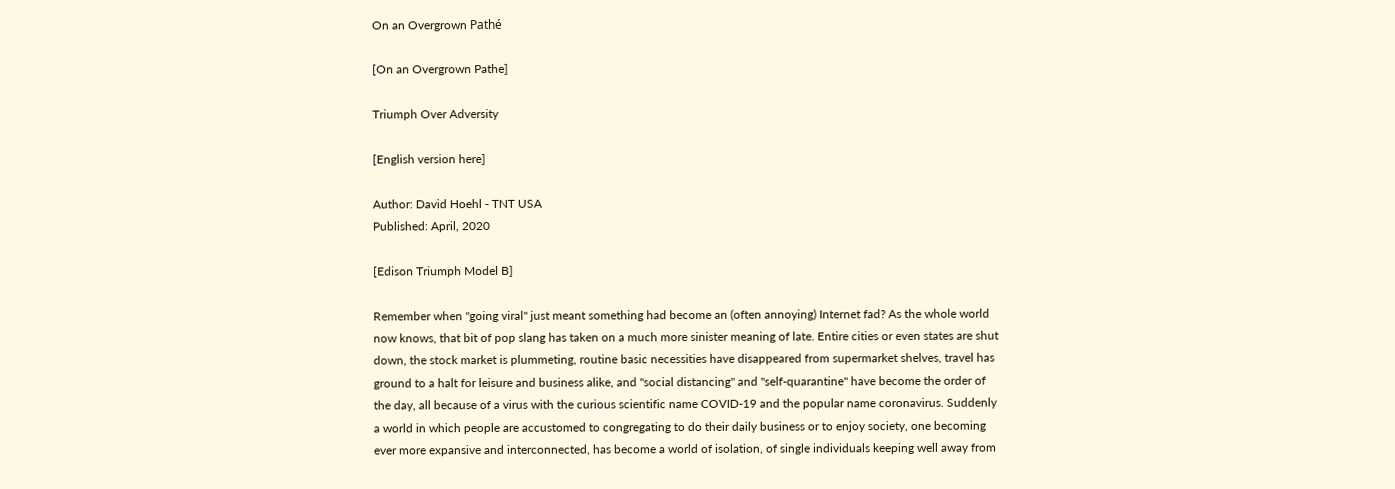On an Overgrown Pathé

[On an Overgrown Pathe]

Triumph Over Adversity

[English version here]

Author: David Hoehl - TNT USA
Published: April, 2020

[Edison Triumph Model B]

Remember when "going viral" just meant something had become an (often annoying) Internet fad? As the whole world now knows, that bit of pop slang has taken on a much more sinister meaning of late. Entire cities or even states are shut down, the stock market is plummeting, routine basic necessities have disappeared from supermarket shelves, travel has ground to a halt for leisure and business alike, and "social distancing" and "self-quarantine" have become the order of the day, all because of a virus with the curious scientific name COVID-19 and the popular name coronavirus. Suddenly a world in which people are accustomed to congregating to do their daily business or to enjoy society, one becoming ever more expansive and interconnected, has become a world of isolation, of single individuals keeping well away from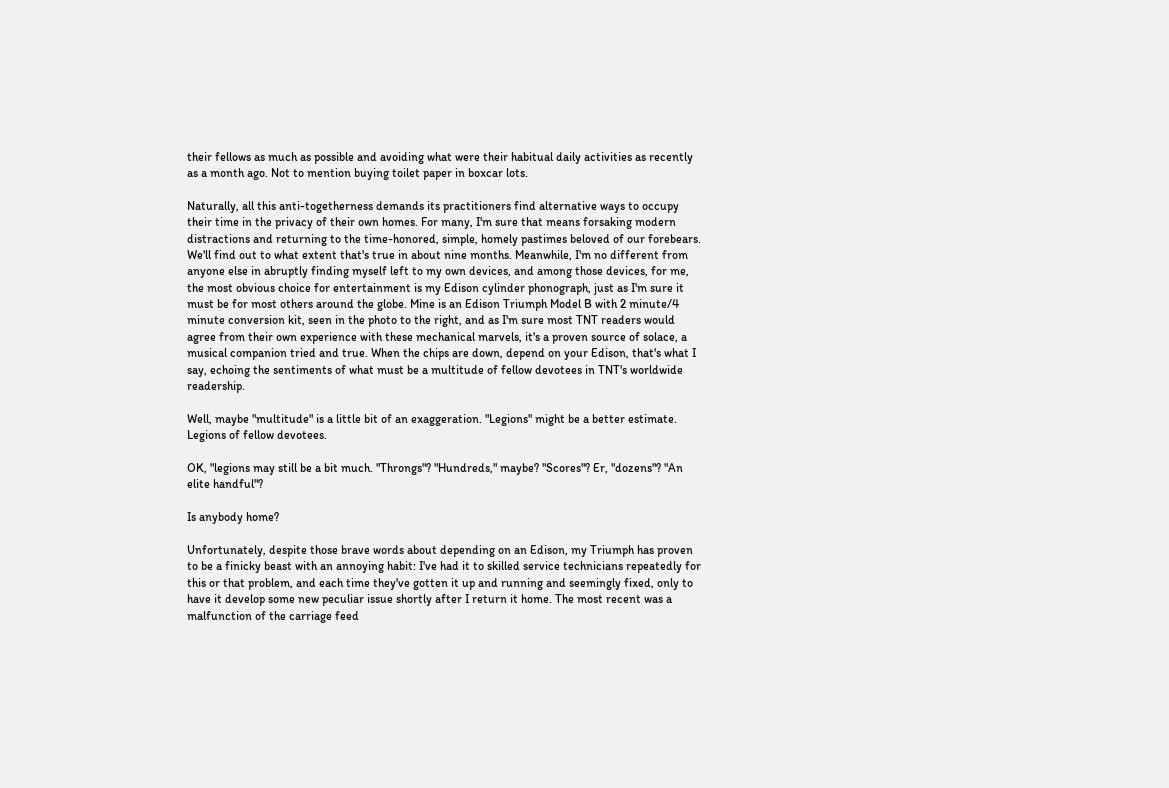their fellows as much as possible and avoiding what were their habitual daily activities as recently as a month ago. Not to mention buying toilet paper in boxcar lots.

Naturally, all this anti-togetherness demands its practitioners find alternative ways to occupy their time in the privacy of their own homes. For many, I'm sure that means forsaking modern distractions and returning to the time-honored, simple, homely pastimes beloved of our forebears. We'll find out to what extent that's true in about nine months. Meanwhile, I'm no different from anyone else in abruptly finding myself left to my own devices, and among those devices, for me, the most obvious choice for entertainment is my Edison cylinder phonograph, just as I'm sure it must be for most others around the globe. Mine is an Edison Triumph Model B with 2 minute/4 minute conversion kit, seen in the photo to the right, and as I'm sure most TNT readers would agree from their own experience with these mechanical marvels, it's a proven source of solace, a musical companion tried and true. When the chips are down, depend on your Edison, that's what I say, echoing the sentiments of what must be a multitude of fellow devotees in TNT's worldwide readership.

Well, maybe "multitude" is a little bit of an exaggeration. "Legions" might be a better estimate. Legions of fellow devotees.

OK, "legions may still be a bit much. "Throngs"? "Hundreds," maybe? "Scores"? Er, "dozens"? "An elite handful"?

Is anybody home?

Unfortunately, despite those brave words about depending on an Edison, my Triumph has proven to be a finicky beast with an annoying habit: I've had it to skilled service technicians repeatedly for this or that problem, and each time they've gotten it up and running and seemingly fixed, only to have it develop some new peculiar issue shortly after I return it home. The most recent was a malfunction of the carriage feed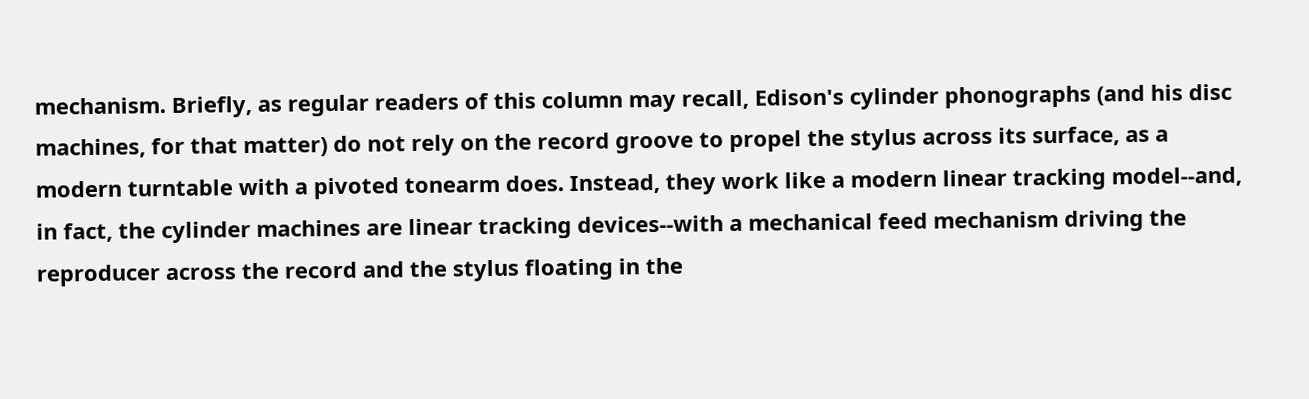mechanism. Briefly, as regular readers of this column may recall, Edison's cylinder phonographs (and his disc machines, for that matter) do not rely on the record groove to propel the stylus across its surface, as a modern turntable with a pivoted tonearm does. Instead, they work like a modern linear tracking model--and, in fact, the cylinder machines are linear tracking devices--with a mechanical feed mechanism driving the reproducer across the record and the stylus floating in the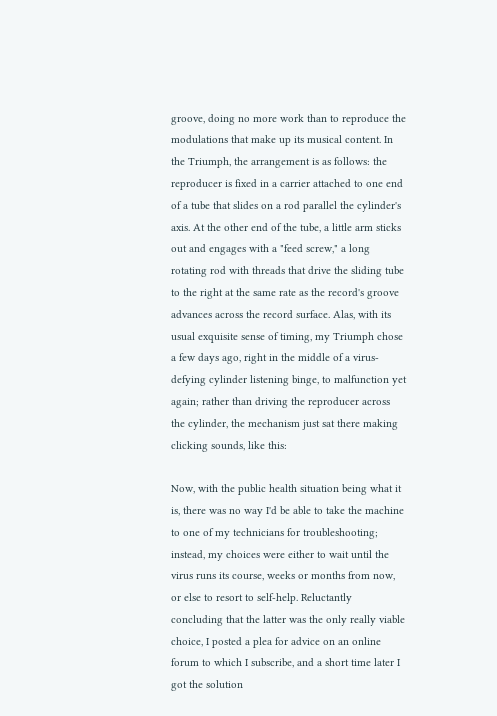groove, doing no more work than to reproduce the modulations that make up its musical content. In the Triumph, the arrangement is as follows: the reproducer is fixed in a carrier attached to one end of a tube that slides on a rod parallel the cylinder's axis. At the other end of the tube, a little arm sticks out and engages with a "feed screw," a long rotating rod with threads that drive the sliding tube to the right at the same rate as the record's groove advances across the record surface. Alas, with its usual exquisite sense of timing, my Triumph chose a few days ago, right in the middle of a virus-defying cylinder listening binge, to malfunction yet again; rather than driving the reproducer across the cylinder, the mechanism just sat there making clicking sounds, like this:

Now, with the public health situation being what it is, there was no way I'd be able to take the machine to one of my technicians for troubleshooting; instead, my choices were either to wait until the virus runs its course, weeks or months from now, or else to resort to self-help. Reluctantly concluding that the latter was the only really viable choice, I posted a plea for advice on an online forum to which I subscribe, and a short time later I got the solution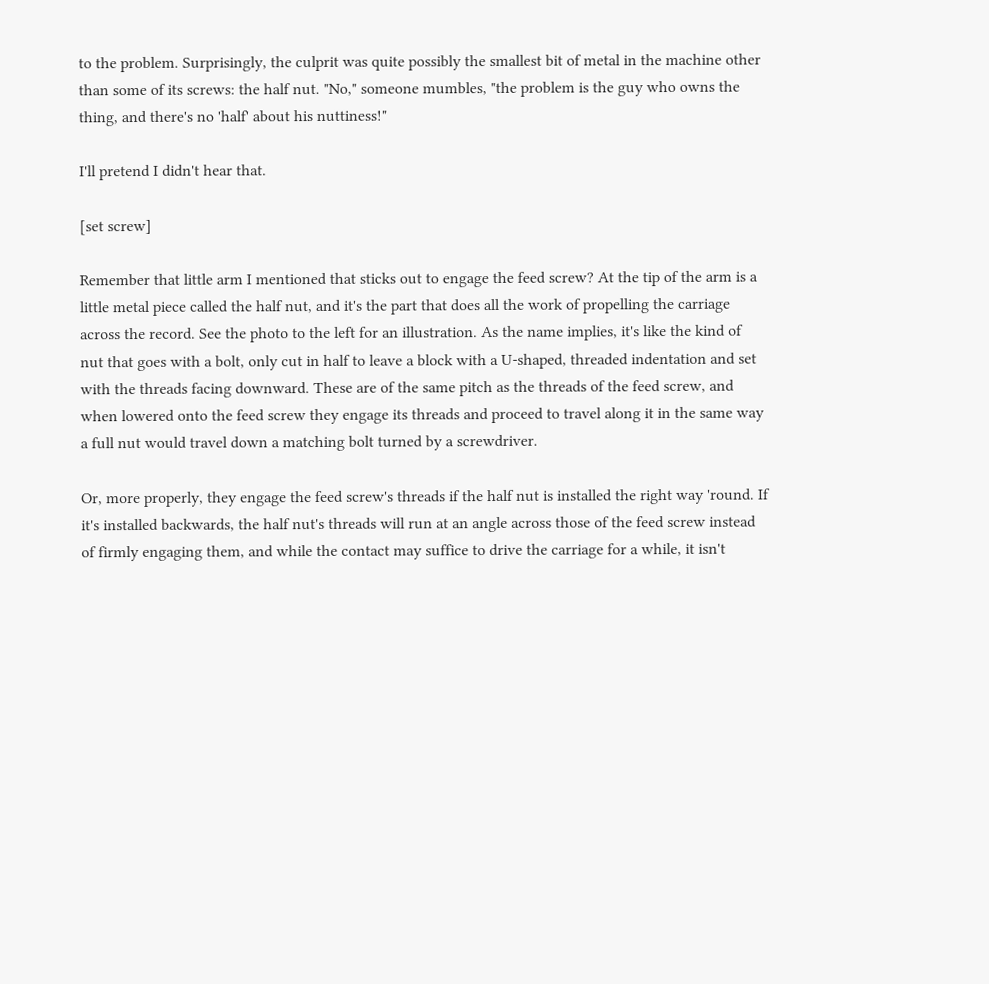to the problem. Surprisingly, the culprit was quite possibly the smallest bit of metal in the machine other than some of its screws: the half nut. "No," someone mumbles, "the problem is the guy who owns the thing, and there's no 'half' about his nuttiness!"

I'll pretend I didn't hear that.

[set screw]

Remember that little arm I mentioned that sticks out to engage the feed screw? At the tip of the arm is a little metal piece called the half nut, and it's the part that does all the work of propelling the carriage across the record. See the photo to the left for an illustration. As the name implies, it's like the kind of nut that goes with a bolt, only cut in half to leave a block with a U-shaped, threaded indentation and set with the threads facing downward. These are of the same pitch as the threads of the feed screw, and when lowered onto the feed screw they engage its threads and proceed to travel along it in the same way a full nut would travel down a matching bolt turned by a screwdriver.

Or, more properly, they engage the feed screw's threads if the half nut is installed the right way 'round. If it's installed backwards, the half nut's threads will run at an angle across those of the feed screw instead of firmly engaging them, and while the contact may suffice to drive the carriage for a while, it isn't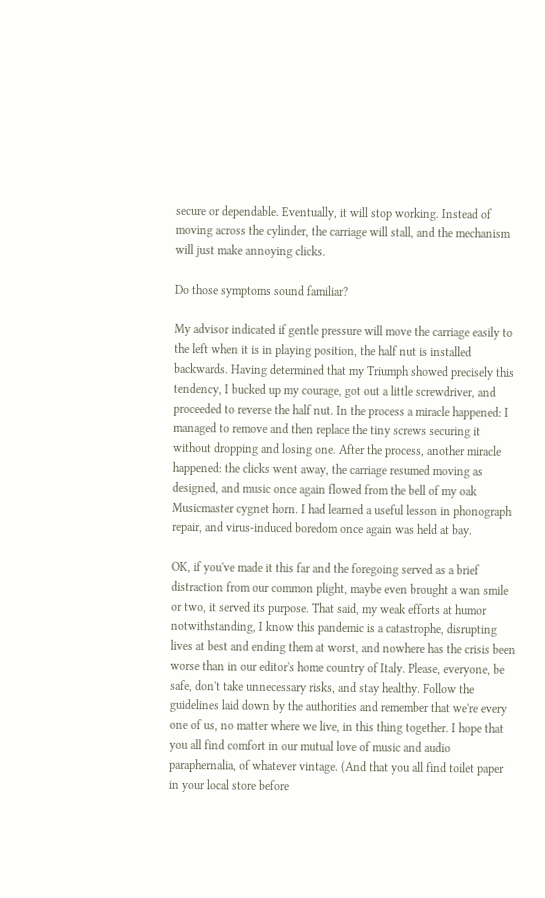secure or dependable. Eventually, it will stop working. Instead of moving across the cylinder, the carriage will stall, and the mechanism will just make annoying clicks.

Do those symptoms sound familiar?

My advisor indicated if gentle pressure will move the carriage easily to the left when it is in playing position, the half nut is installed backwards. Having determined that my Triumph showed precisely this tendency, I bucked up my courage, got out a little screwdriver, and proceeded to reverse the half nut. In the process a miracle happened: I managed to remove and then replace the tiny screws securing it without dropping and losing one. After the process, another miracle happened: the clicks went away, the carriage resumed moving as designed, and music once again flowed from the bell of my oak Musicmaster cygnet horn. I had learned a useful lesson in phonograph repair, and virus-induced boredom once again was held at bay.

OK, if you've made it this far and the foregoing served as a brief distraction from our common plight, maybe even brought a wan smile or two, it served its purpose. That said, my weak efforts at humor notwithstanding, I know this pandemic is a catastrophe, disrupting lives at best and ending them at worst, and nowhere has the crisis been worse than in our editor's home country of Italy. Please, everyone, be safe, don't take unnecessary risks, and stay healthy. Follow the guidelines laid down by the authorities and remember that we're every one of us, no matter where we live, in this thing together. I hope that you all find comfort in our mutual love of music and audio paraphernalia, of whatever vintage. (And that you all find toilet paper in your local store before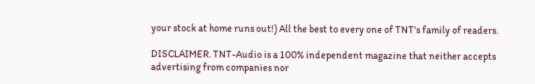your stock at home runs out!) All the best to every one of TNT's family of readers.

DISCLAIMER. TNT-Audio is a 100% independent magazine that neither accepts advertising from companies nor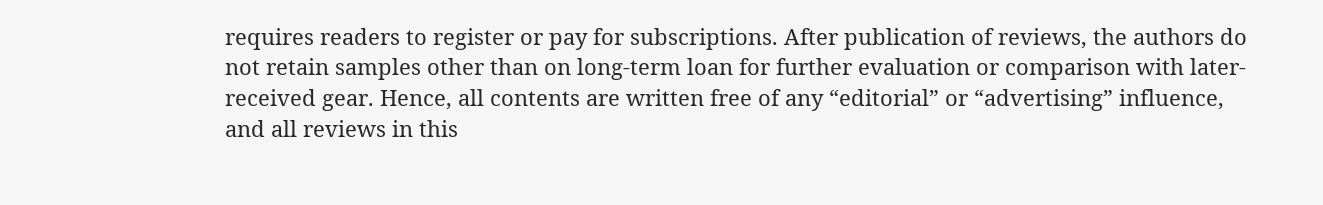requires readers to register or pay for subscriptions. After publication of reviews, the authors do not retain samples other than on long-term loan for further evaluation or comparison with later-received gear. Hence, all contents are written free of any “editorial” or “advertising” influence, and all reviews in this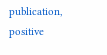publication, positive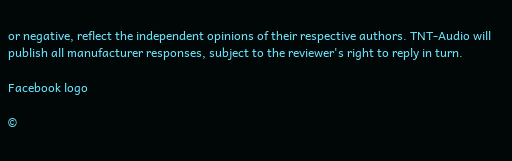or negative, reflect the independent opinions of their respective authors. TNT-Audio will publish all manufacturer responses, subject to the reviewer's right to reply in turn.

Facebook logo

©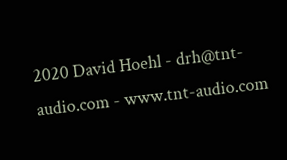2020 David Hoehl - drh@tnt-audio.com - www.tnt-audio.com